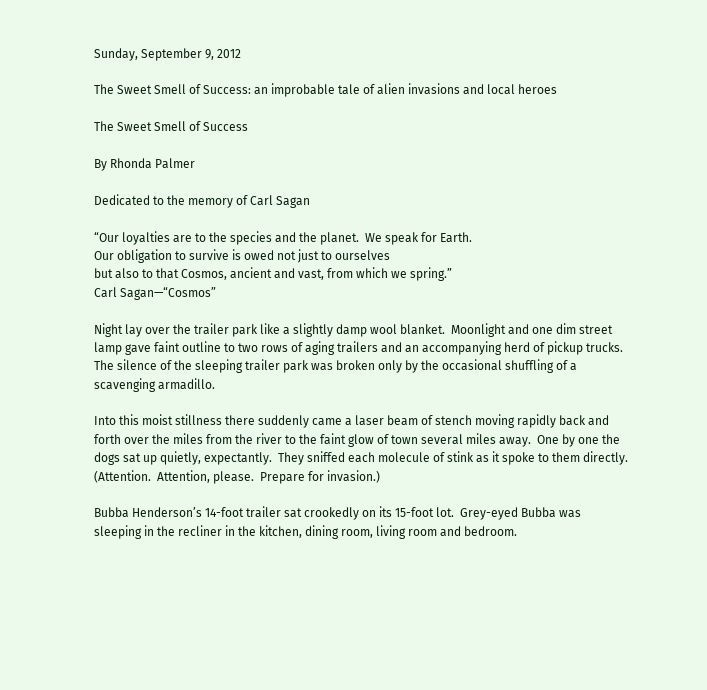Sunday, September 9, 2012

The Sweet Smell of Success: an improbable tale of alien invasions and local heroes

The Sweet Smell of Success

By Rhonda Palmer

Dedicated to the memory of Carl Sagan

“Our loyalties are to the species and the planet.  We speak for Earth.
Our obligation to survive is owed not just to ourselves
but also to that Cosmos, ancient and vast, from which we spring.”
Carl Sagan—“Cosmos”

Night lay over the trailer park like a slightly damp wool blanket.  Moonlight and one dim street lamp gave faint outline to two rows of aging trailers and an accompanying herd of pickup trucks.  The silence of the sleeping trailer park was broken only by the occasional shuffling of a scavenging armadillo.

Into this moist stillness there suddenly came a laser beam of stench moving rapidly back and forth over the miles from the river to the faint glow of town several miles away.  One by one the dogs sat up quietly, expectantly.  They sniffed each molecule of stink as it spoke to them directly.  (Attention.  Attention, please.  Prepare for invasion.)

Bubba Henderson’s 14-foot trailer sat crookedly on its 15-foot lot.  Grey-eyed Bubba was sleeping in the recliner in the kitchen, dining room, living room and bedroom.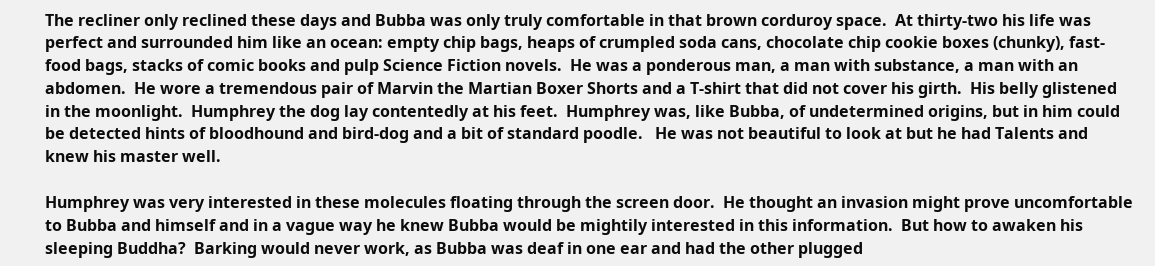The recliner only reclined these days and Bubba was only truly comfortable in that brown corduroy space.  At thirty-two his life was perfect and surrounded him like an ocean: empty chip bags, heaps of crumpled soda cans, chocolate chip cookie boxes (chunky), fast-food bags, stacks of comic books and pulp Science Fiction novels.  He was a ponderous man, a man with substance, a man with an abdomen.  He wore a tremendous pair of Marvin the Martian Boxer Shorts and a T-shirt that did not cover his girth.  His belly glistened in the moonlight.  Humphrey the dog lay contentedly at his feet.  Humphrey was, like Bubba, of undetermined origins, but in him could be detected hints of bloodhound and bird-dog and a bit of standard poodle.   He was not beautiful to look at but he had Talents and knew his master well.

Humphrey was very interested in these molecules floating through the screen door.  He thought an invasion might prove uncomfortable to Bubba and himself and in a vague way he knew Bubba would be mightily interested in this information.  But how to awaken his sleeping Buddha?  Barking would never work, as Bubba was deaf in one ear and had the other plugged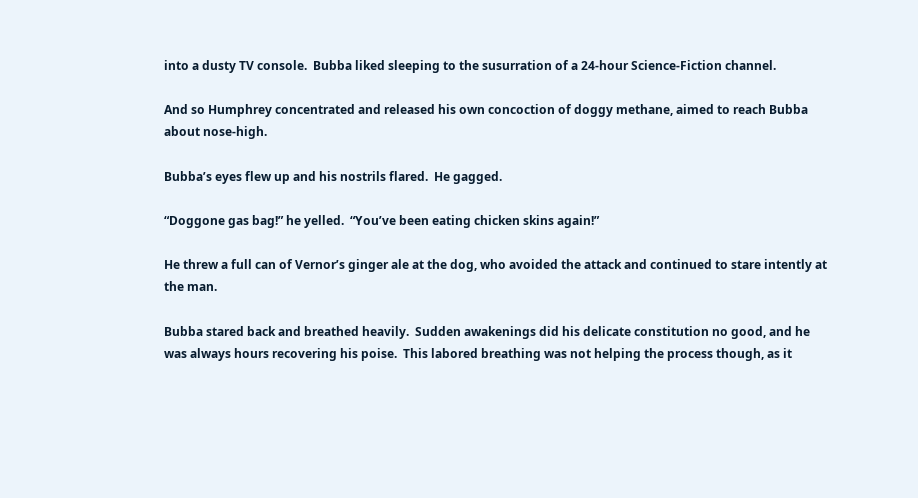into a dusty TV console.  Bubba liked sleeping to the susurration of a 24-hour Science-Fiction channel.

And so Humphrey concentrated and released his own concoction of doggy methane, aimed to reach Bubba about nose-high.

Bubba’s eyes flew up and his nostrils flared.  He gagged.

“Doggone gas bag!” he yelled.  “You’ve been eating chicken skins again!”

He threw a full can of Vernor’s ginger ale at the dog, who avoided the attack and continued to stare intently at the man.

Bubba stared back and breathed heavily.  Sudden awakenings did his delicate constitution no good, and he was always hours recovering his poise.  This labored breathing was not helping the process though, as it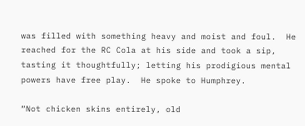was filled with something heavy and moist and foul.  He reached for the RC Cola at his side and took a sip, tasting it thoughtfully; letting his prodigious mental powers have free play.  He spoke to Humphrey.

“Not chicken skins entirely, old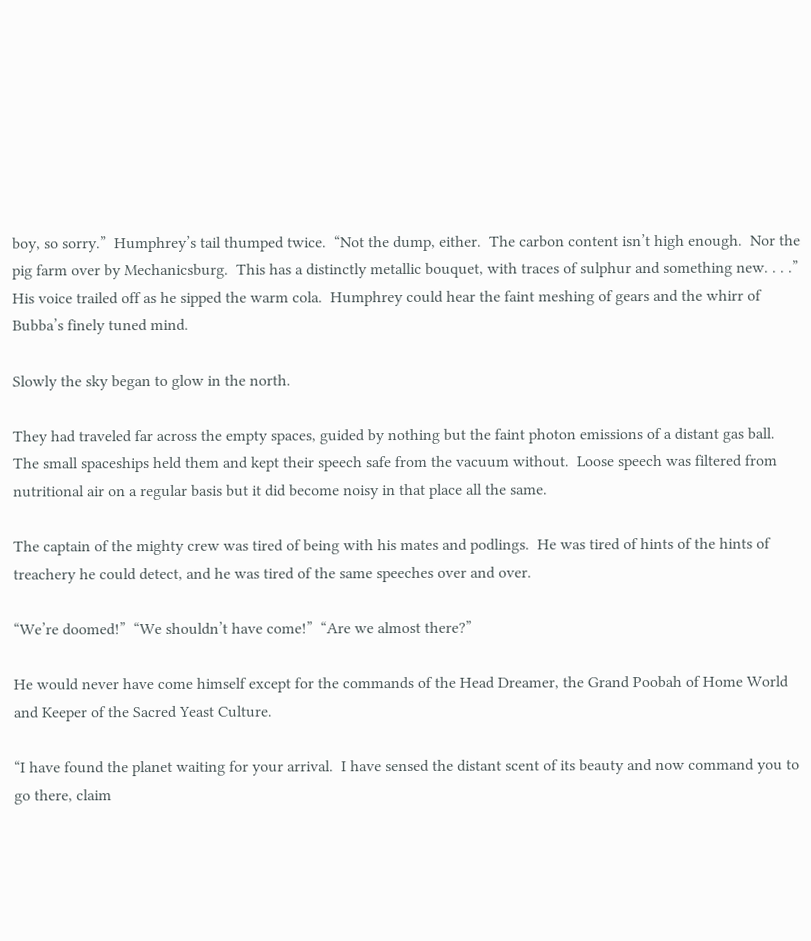boy, so sorry.”  Humphrey’s tail thumped twice.  “Not the dump, either.  The carbon content isn’t high enough.  Nor the pig farm over by Mechanicsburg.  This has a distinctly metallic bouquet, with traces of sulphur and something new. . . .”  His voice trailed off as he sipped the warm cola.  Humphrey could hear the faint meshing of gears and the whirr of Bubba’s finely tuned mind.

Slowly the sky began to glow in the north.

They had traveled far across the empty spaces, guided by nothing but the faint photon emissions of a distant gas ball.  The small spaceships held them and kept their speech safe from the vacuum without.  Loose speech was filtered from nutritional air on a regular basis but it did become noisy in that place all the same.

The captain of the mighty crew was tired of being with his mates and podlings.  He was tired of hints of the hints of treachery he could detect, and he was tired of the same speeches over and over.

“We’re doomed!”  “We shouldn’t have come!”  “Are we almost there?”

He would never have come himself except for the commands of the Head Dreamer, the Grand Poobah of Home World and Keeper of the Sacred Yeast Culture.

“I have found the planet waiting for your arrival.  I have sensed the distant scent of its beauty and now command you to go there, claim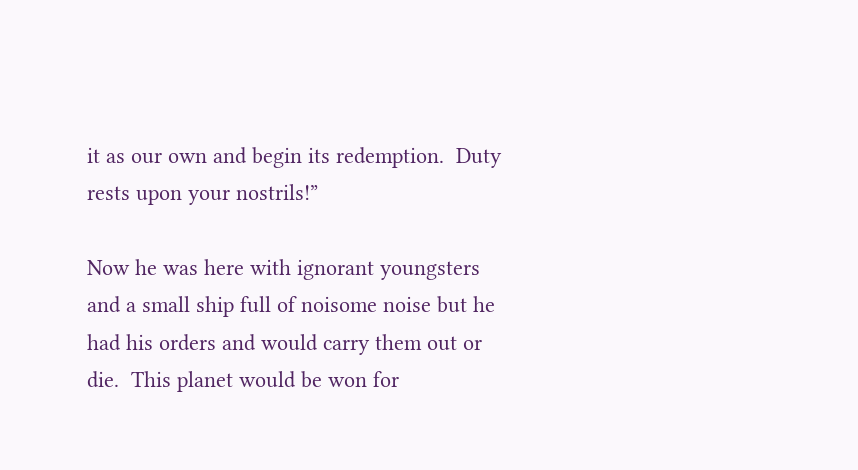it as our own and begin its redemption.  Duty rests upon your nostrils!”

Now he was here with ignorant youngsters and a small ship full of noisome noise but he had his orders and would carry them out or die.  This planet would be won for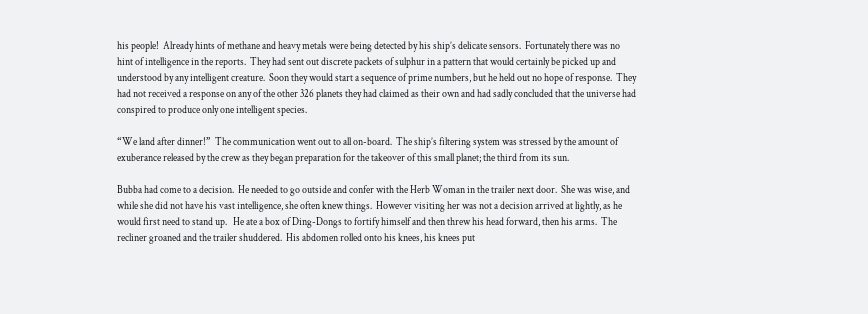his people!  Already hints of methane and heavy metals were being detected by his ship’s delicate sensors.  Fortunately there was no hint of intelligence in the reports.  They had sent out discrete packets of sulphur in a pattern that would certainly be picked up and understood by any intelligent creature.  Soon they would start a sequence of prime numbers, but he held out no hope of response.  They had not received a response on any of the other 326 planets they had claimed as their own and had sadly concluded that the universe had conspired to produce only one intelligent species.

“We land after dinner!”  The communication went out to all on-board.  The ship’s filtering system was stressed by the amount of exuberance released by the crew as they began preparation for the takeover of this small planet; the third from its sun.

Bubba had come to a decision.  He needed to go outside and confer with the Herb Woman in the trailer next door.  She was wise, and while she did not have his vast intelligence, she often knew things.  However visiting her was not a decision arrived at lightly, as he would first need to stand up.   He ate a box of Ding-Dongs to fortify himself and then threw his head forward, then his arms.  The recliner groaned and the trailer shuddered.  His abdomen rolled onto his knees, his knees put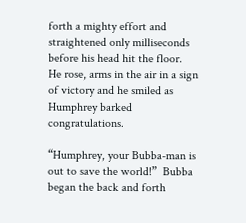forth a mighty effort and straightened only milliseconds before his head hit the floor.  He rose, arms in the air in a sign of victory and he smiled as Humphrey barked congratulations.

“Humphrey, your Bubba-man is out to save the world!”  Bubba began the back and forth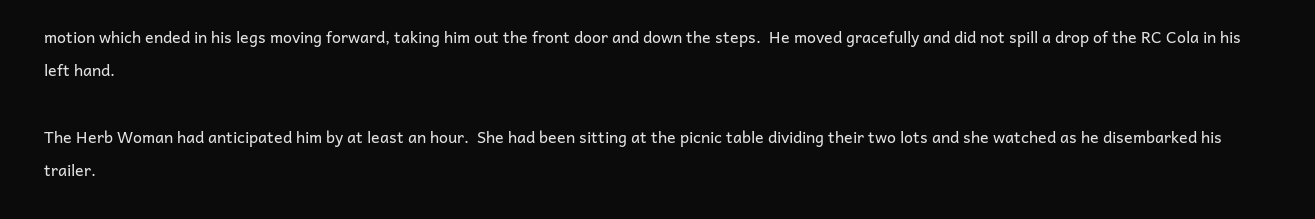motion which ended in his legs moving forward, taking him out the front door and down the steps.  He moved gracefully and did not spill a drop of the RC Cola in his left hand.

The Herb Woman had anticipated him by at least an hour.  She had been sitting at the picnic table dividing their two lots and she watched as he disembarked his trailer.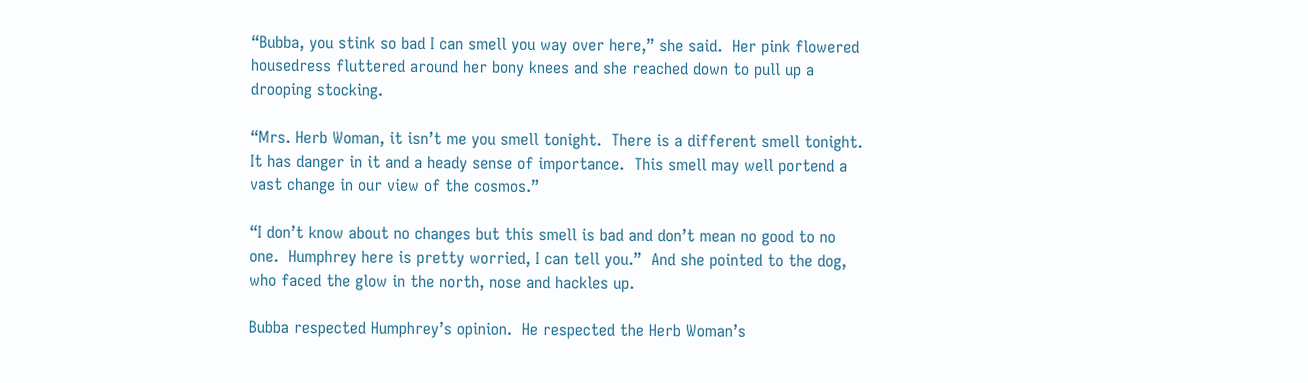“Bubba, you stink so bad I can smell you way over here,” she said.  Her pink flowered housedress fluttered around her bony knees and she reached down to pull up a drooping stocking.

“Mrs. Herb Woman, it isn’t me you smell tonight.  There is a different smell tonight.  It has danger in it and a heady sense of importance.  This smell may well portend a vast change in our view of the cosmos.”

“I don’t know about no changes but this smell is bad and don’t mean no good to no one.  Humphrey here is pretty worried, I can tell you.”  And she pointed to the dog, who faced the glow in the north, nose and hackles up.

Bubba respected Humphrey’s opinion.  He respected the Herb Woman’s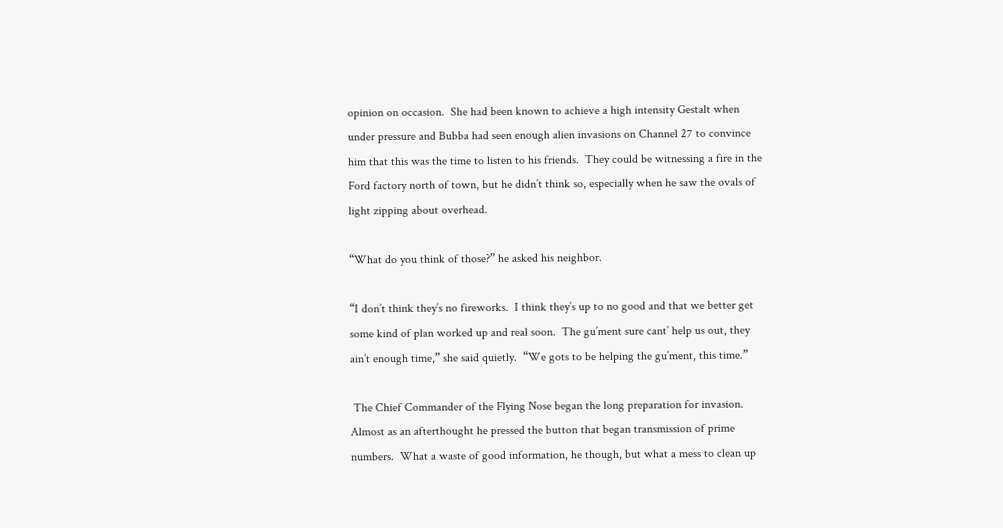opinion on occasion.  She had been known to achieve a high intensity Gestalt when under pressure and Bubba had seen enough alien invasions on Channel 27 to convince him that this was the time to listen to his friends.  They could be witnessing a fire in the Ford factory north of town, but he didn’t think so, especially when he saw the ovals of light zipping about overhead.

“What do you think of those?” he asked his neighbor.

“I don’t think they’s no fireworks.  I think they’s up to no good and that we better get some kind of plan worked up and real soon.  The gu’ment sure cant’ help us out, they ain’t enough time,” she said quietly.  “We gots to be helping the gu’ment, this time.”

 The Chief Commander of the Flying Nose began the long preparation for invasion.  Almost as an afterthought he pressed the button that began transmission of prime numbers.  What a waste of good information, he though, but what a mess to clean up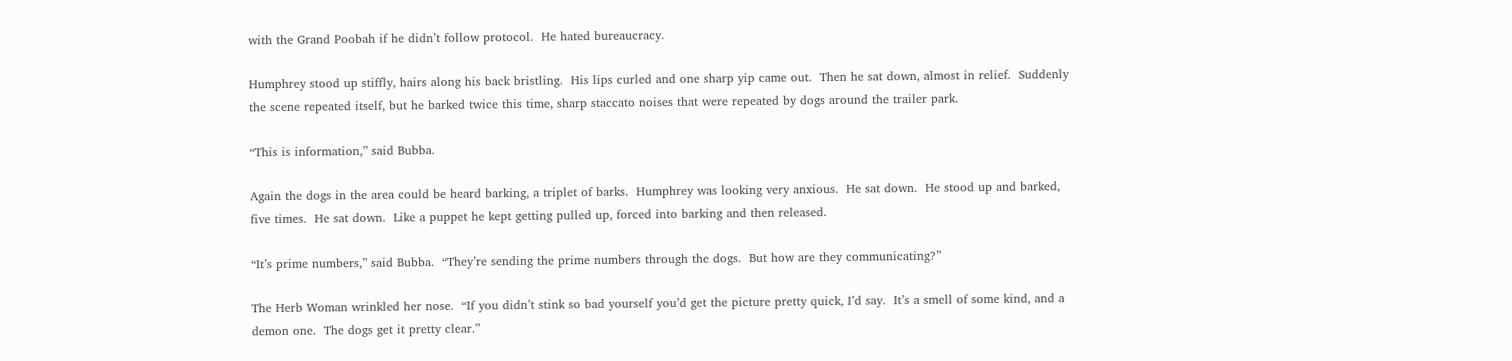with the Grand Poobah if he didn’t follow protocol.  He hated bureaucracy.

Humphrey stood up stiffly, hairs along his back bristling.  His lips curled and one sharp yip came out.  Then he sat down, almost in relief.  Suddenly the scene repeated itself, but he barked twice this time, sharp staccato noises that were repeated by dogs around the trailer park.

“This is information,” said Bubba.

Again the dogs in the area could be heard barking, a triplet of barks.  Humphrey was looking very anxious.  He sat down.  He stood up and barked, five times.  He sat down.  Like a puppet he kept getting pulled up, forced into barking and then released.

“It’s prime numbers,” said Bubba.  “They’re sending the prime numbers through the dogs.  But how are they communicating?”

The Herb Woman wrinkled her nose.  “If you didn’t stink so bad yourself you’d get the picture pretty quick, I’d say.  It’s a smell of some kind, and a demon one.  The dogs get it pretty clear.”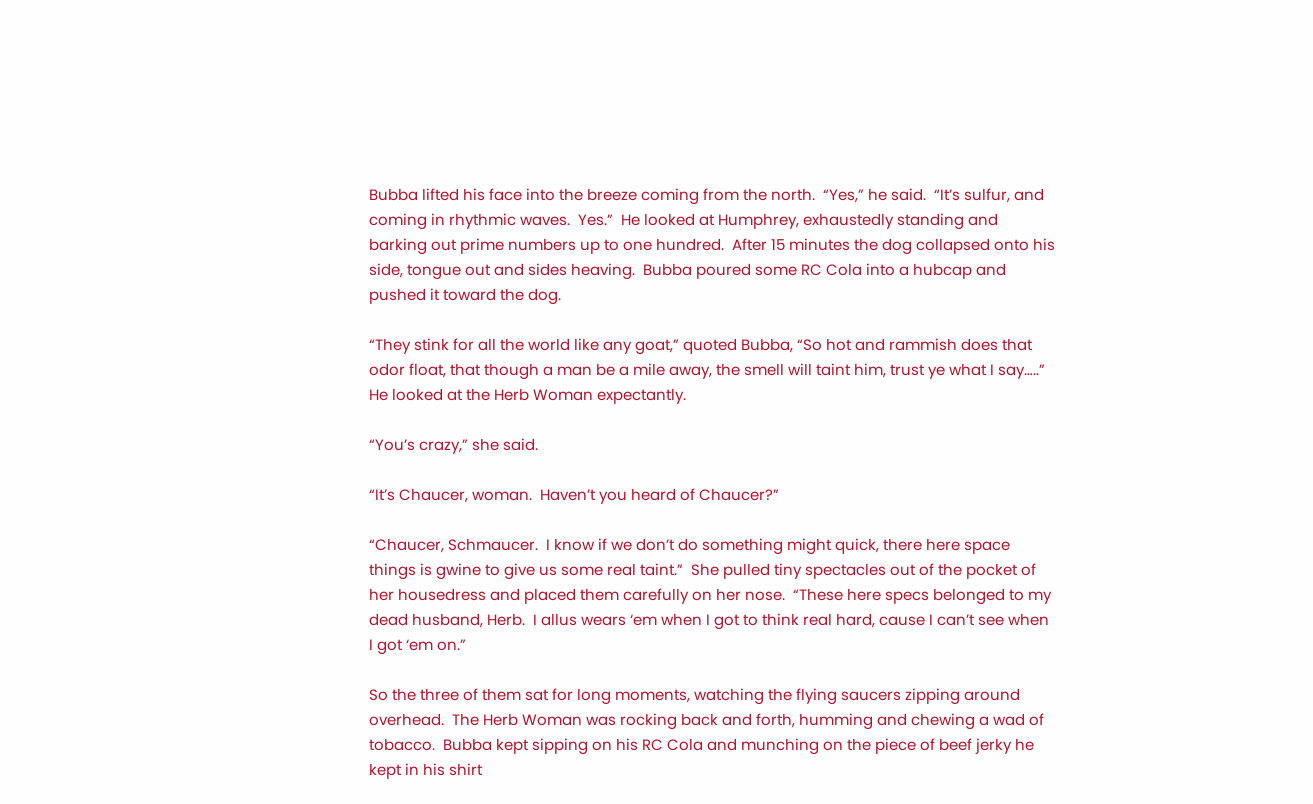Bubba lifted his face into the breeze coming from the north.  “Yes,” he said.  “It’s sulfur, and coming in rhythmic waves.  Yes.”  He looked at Humphrey, exhaustedly standing and barking out prime numbers up to one hundred.  After 15 minutes the dog collapsed onto his side, tongue out and sides heaving.  Bubba poured some RC Cola into a hubcap and pushed it toward the dog.

“They stink for all the world like any goat,” quoted Bubba, “So hot and rammish does that odor float, that though a man be a mile away, the smell will taint him, trust ye what I say…..”  He looked at the Herb Woman expectantly.

“You’s crazy,” she said.

“It’s Chaucer, woman.  Haven’t you heard of Chaucer?”

“Chaucer, Schmaucer.  I know if we don’t do something might quick, there here space things is gwine to give us some real taint.”  She pulled tiny spectacles out of the pocket of her housedress and placed them carefully on her nose.  “These here specs belonged to my dead husband, Herb.  I allus wears ‘em when I got to think real hard, cause I can’t see when I got ‘em on.”

So the three of them sat for long moments, watching the flying saucers zipping around overhead.  The Herb Woman was rocking back and forth, humming and chewing a wad of tobacco.  Bubba kept sipping on his RC Cola and munching on the piece of beef jerky he kept in his shirt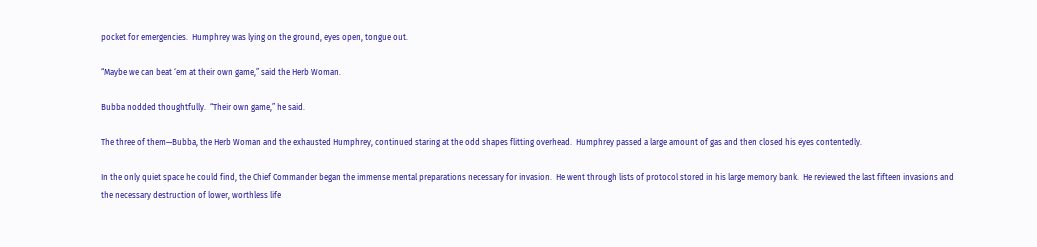pocket for emergencies.  Humphrey was lying on the ground, eyes open, tongue out.

“Maybe we can beat ‘em at their own game,” said the Herb Woman.

Bubba nodded thoughtfully.  “Their own game,” he said.

The three of them—Bubba, the Herb Woman and the exhausted Humphrey, continued staring at the odd shapes flitting overhead.  Humphrey passed a large amount of gas and then closed his eyes contentedly.

In the only quiet space he could find, the Chief Commander began the immense mental preparations necessary for invasion.  He went through lists of protocol stored in his large memory bank.  He reviewed the last fifteen invasions and the necessary destruction of lower, worthless life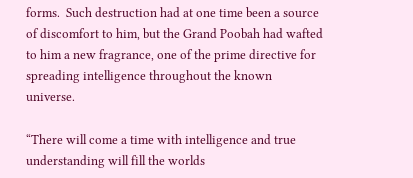forms.  Such destruction had at one time been a source of discomfort to him, but the Grand Poobah had wafted to him a new fragrance, one of the prime directive for spreading intelligence throughout the known universe.

“There will come a time with intelligence and true understanding will fill the worlds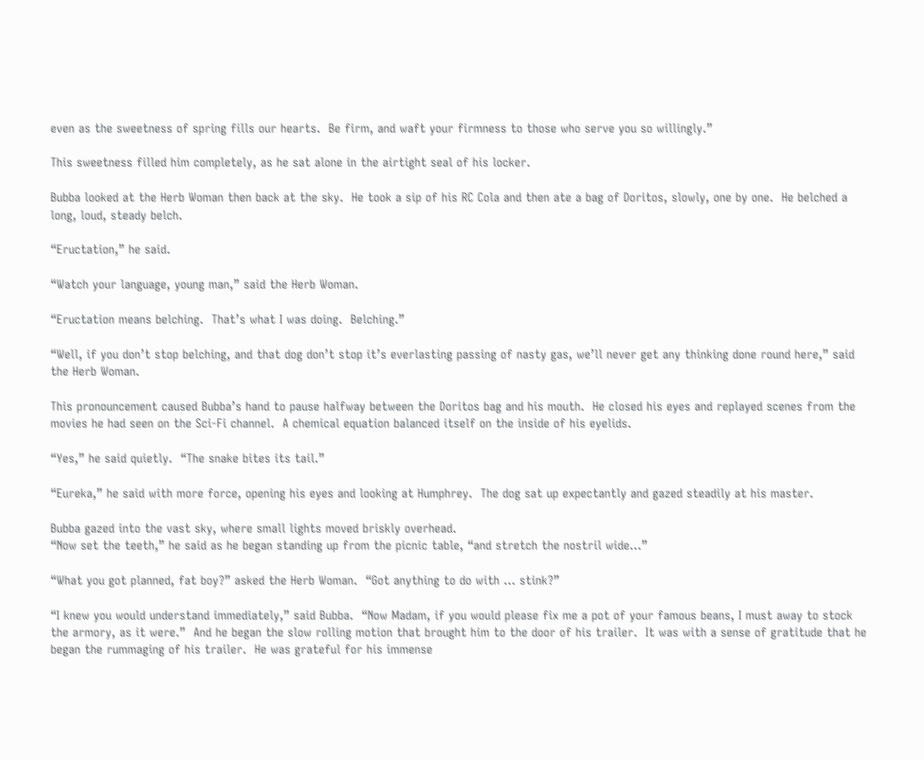even as the sweetness of spring fills our hearts.  Be firm, and waft your firmness to those who serve you so willingly.”

This sweetness filled him completely, as he sat alone in the airtight seal of his locker.

Bubba looked at the Herb Woman then back at the sky.  He took a sip of his RC Cola and then ate a bag of Doritos, slowly, one by one.  He belched a long, loud, steady belch.

“Eructation,” he said.

“Watch your language, young man,” said the Herb Woman.

“Eructation means belching.  That’s what I was doing.  Belching.”

“Well, if you don’t stop belching, and that dog don’t stop it’s everlasting passing of nasty gas, we’ll never get any thinking done round here,” said the Herb Woman.

This pronouncement caused Bubba’s hand to pause halfway between the Doritos bag and his mouth.  He closed his eyes and replayed scenes from the movies he had seen on the Sci-Fi channel.  A chemical equation balanced itself on the inside of his eyelids.

“Yes,” he said quietly.  “The snake bites its tail.”

“Eureka,” he said with more force, opening his eyes and looking at Humphrey.  The dog sat up expectantly and gazed steadily at his master.

Bubba gazed into the vast sky, where small lights moved briskly overhead.
“Now set the teeth,” he said as he began standing up from the picnic table, “and stretch the nostril wide…”

“What you got planned, fat boy?” asked the Herb Woman.  “Got anything to do with … stink?”

“I knew you would understand immediately,” said Bubba.  “Now Madam, if you would please fix me a pot of your famous beans, I must away to stock the armory, as it were.”  And he began the slow rolling motion that brought him to the door of his trailer.  It was with a sense of gratitude that he began the rummaging of his trailer.  He was grateful for his immense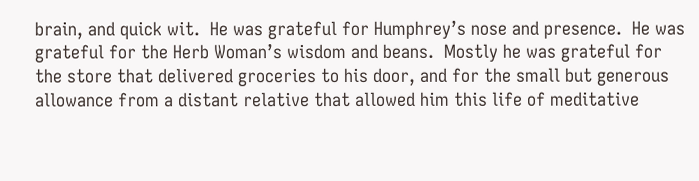brain, and quick wit.  He was grateful for Humphrey’s nose and presence.  He was grateful for the Herb Woman’s wisdom and beans.  Mostly he was grateful for the store that delivered groceries to his door, and for the small but generous allowance from a distant relative that allowed him this life of meditative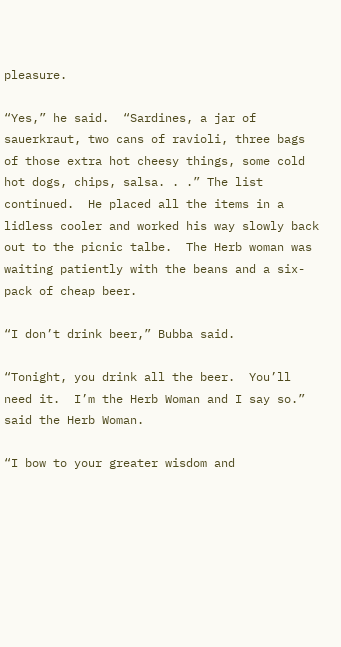pleasure.

“Yes,” he said.  “Sardines, a jar of sauerkraut, two cans of ravioli, three bags of those extra hot cheesy things, some cold hot dogs, chips, salsa. . .” The list continued.  He placed all the items in a lidless cooler and worked his way slowly back out to the picnic talbe.  The Herb woman was waiting patiently with the beans and a six-pack of cheap beer.

“I don’t drink beer,” Bubba said.

“Tonight, you drink all the beer.  You’ll need it.  I’m the Herb Woman and I say so.” said the Herb Woman.

“I bow to your greater wisdom and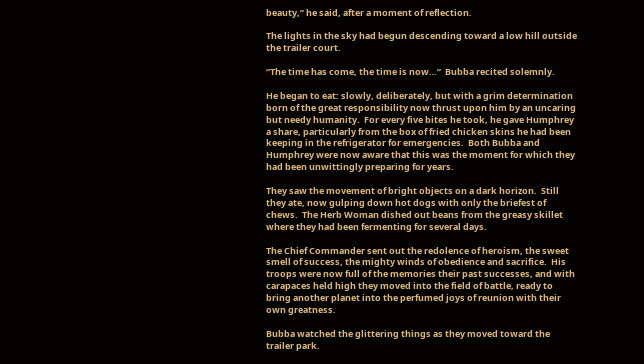beauty,” he said, after a moment of reflection.

The lights in the sky had begun descending toward a low hill outside the trailer court.

“The time has come, the time is now…”  Bubba recited solemnly.

He began to eat: slowly, deliberately, but with a grim determination born of the great responsibility now thrust upon him by an uncaring but needy humanity.  For every five bites he took, he gave Humphrey a share, particularly from the box of fried chicken skins he had been keeping in the refrigerator for emergencies.  Both Bubba and Humphrey were now aware that this was the moment for which they had been unwittingly preparing for years.

They saw the movement of bright objects on a dark horizon.  Still they ate, now gulping down hot dogs with only the briefest of chews.  The Herb Woman dished out beans from the greasy skillet where they had been fermenting for several days.

The Chief Commander sent out the redolence of heroism, the sweet smell of success, the mighty winds of obedience and sacrifice.  His troops were now full of the memories their past successes, and with carapaces held high they moved into the field of battle, ready to bring another planet into the perfumed joys of reunion with their own greatness.

Bubba watched the glittering things as they moved toward the trailer park.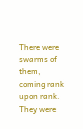There were swarms of them, coming rank upon rank.  They were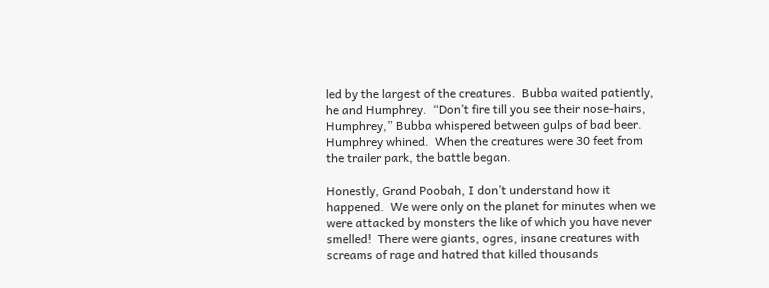led by the largest of the creatures.  Bubba waited patiently, he and Humphrey.  “Don’t fire till you see their nose-hairs, Humphrey,” Bubba whispered between gulps of bad beer.  Humphrey whined.  When the creatures were 30 feet from the trailer park, the battle began.

Honestly, Grand Poobah, I don’t understand how it happened.  We were only on the planet for minutes when we were attacked by monsters the like of which you have never smelled!  There were giants, ogres, insane creatures with screams of rage and hatred that killed thousands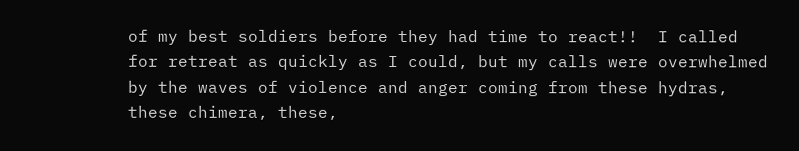of my best soldiers before they had time to react!!  I called for retreat as quickly as I could, but my calls were overwhelmed by the waves of violence and anger coming from these hydras, these chimera, these,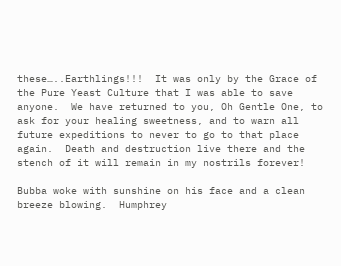these…..Earthlings!!!  It was only by the Grace of the Pure Yeast Culture that I was able to save anyone.  We have returned to you, Oh Gentle One, to ask for your healing sweetness, and to warn all future expeditions to never to go to that place again.  Death and destruction live there and the stench of it will remain in my nostrils forever!

Bubba woke with sunshine on his face and a clean breeze blowing.  Humphrey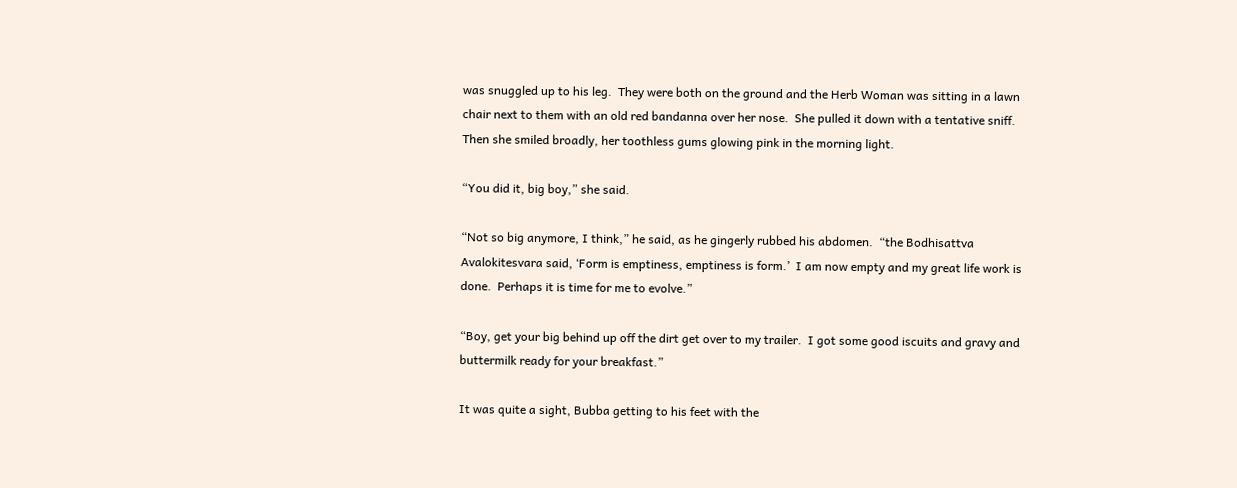was snuggled up to his leg.  They were both on the ground and the Herb Woman was sitting in a lawn chair next to them with an old red bandanna over her nose.  She pulled it down with a tentative sniff.  Then she smiled broadly, her toothless gums glowing pink in the morning light.

“You did it, big boy,” she said.

“Not so big anymore, I think,” he said, as he gingerly rubbed his abdomen.  “the Bodhisattva Avalokitesvara said, ‘Form is emptiness, emptiness is form.’  I am now empty and my great life work is done.  Perhaps it is time for me to evolve.”

“Boy, get your big behind up off the dirt get over to my trailer.  I got some good iscuits and gravy and buttermilk ready for your breakfast.”

It was quite a sight, Bubba getting to his feet with the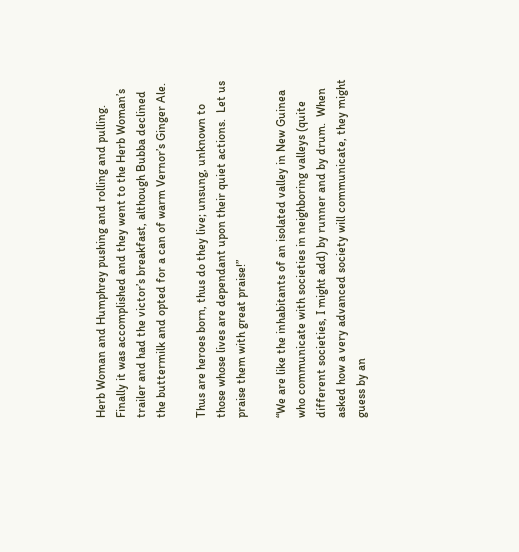Herb Woman and Humphrey pushing and rolling and pulling.  Finally it was accomplished and they went to the Herb Woman’s trailer and had the victor’s breakfast, although Bubba declined the buttermilk and opted for a can of warm Vernor’s Ginger Ale.

Thus are heroes born, thus do they live; unsung, unknown to those whose lives are dependant upon their quiet actions.  Let us praise them with great praise!”

“We are like the inhabitants of an isolated valley in New Guinea who communicate with societies in neighboring valleys (quite different societies, I might add) by runner and by drum.  When asked how a very advanced society will communicate, they might guess by an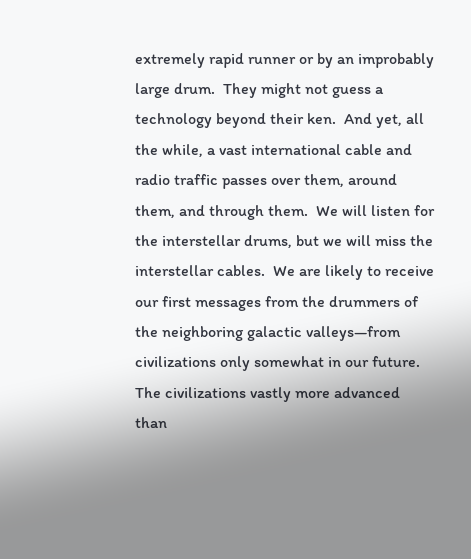extremely rapid runner or by an improbably large drum.  They might not guess a technology beyond their ken.  And yet, all the while, a vast international cable and radio traffic passes over them, around them, and through them.  We will listen for the interstellar drums, but we will miss the interstellar cables.  We are likely to receive our first messages from the drummers of the neighboring galactic valleys—from civilizations only somewhat in our future.   The civilizations vastly more advanced than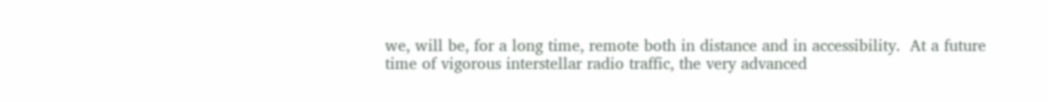we, will be, for a long time, remote both in distance and in accessibility.  At a future time of vigorous interstellar radio traffic, the very advanced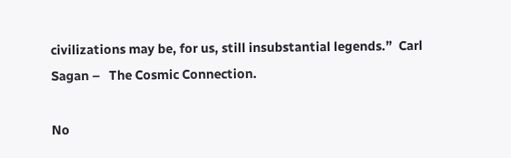civilizations may be, for us, still insubstantial legends.”  Carl Sagan –   The Cosmic Connection.

No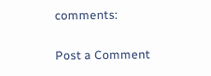comments:

Post a Comment